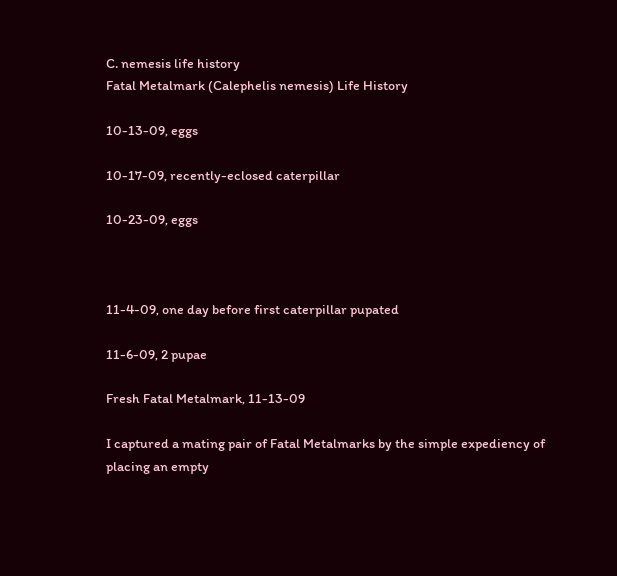C. nemesis life history
Fatal Metalmark (Calephelis nemesis) Life History

10-13-09, eggs

10-17-09, recently-eclosed caterpillar

10-23-09, eggs



11-4-09, one day before first caterpillar pupated

11-6-09, 2 pupae

Fresh Fatal Metalmark, 11-13-09

I captured a mating pair of Fatal Metalmarks by the simple expediency of placing an empty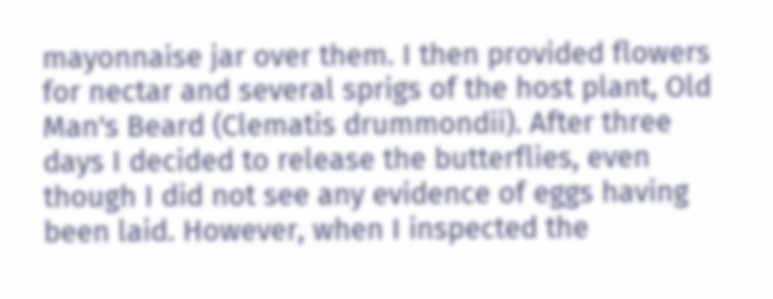mayonnaise jar over them. I then provided flowers for nectar and several sprigs of the host plant, Old Man's Beard (Clematis drummondii). After three days I decided to release the butterflies, even though I did not see any evidence of eggs having been laid. However, when I inspected the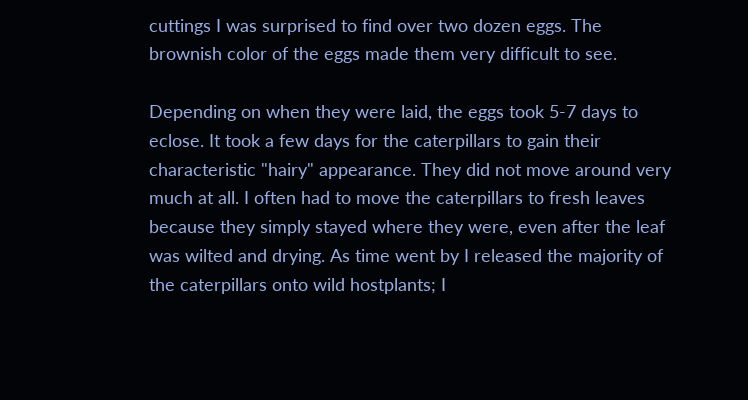cuttings I was surprised to find over two dozen eggs. The brownish color of the eggs made them very difficult to see.

Depending on when they were laid, the eggs took 5-7 days to eclose. It took a few days for the caterpillars to gain their characteristic "hairy" appearance. They did not move around very much at all. I often had to move the caterpillars to fresh leaves because they simply stayed where they were, even after the leaf was wilted and drying. As time went by I released the majority of the caterpillars onto wild hostplants; I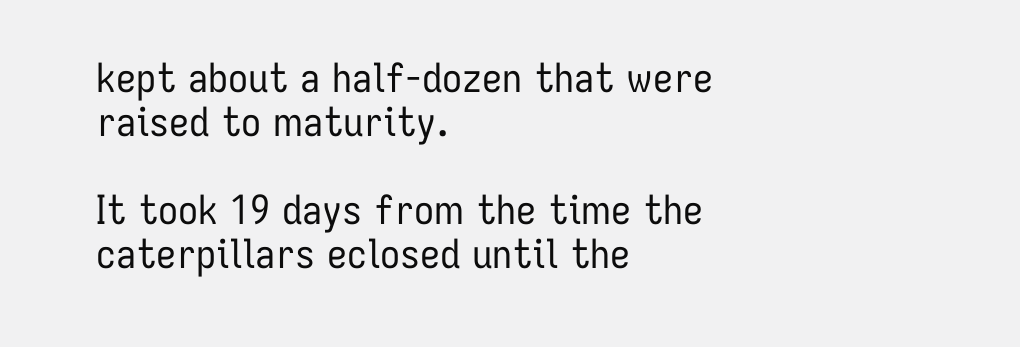kept about a half-dozen that were raised to maturity.

It took 19 days from the time the caterpillars eclosed until the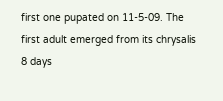first one pupated on 11-5-09. The first adult emerged from its chrysalis 8 days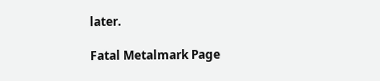later.

Fatal Metalmark Page